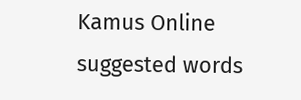Kamus Online
suggested words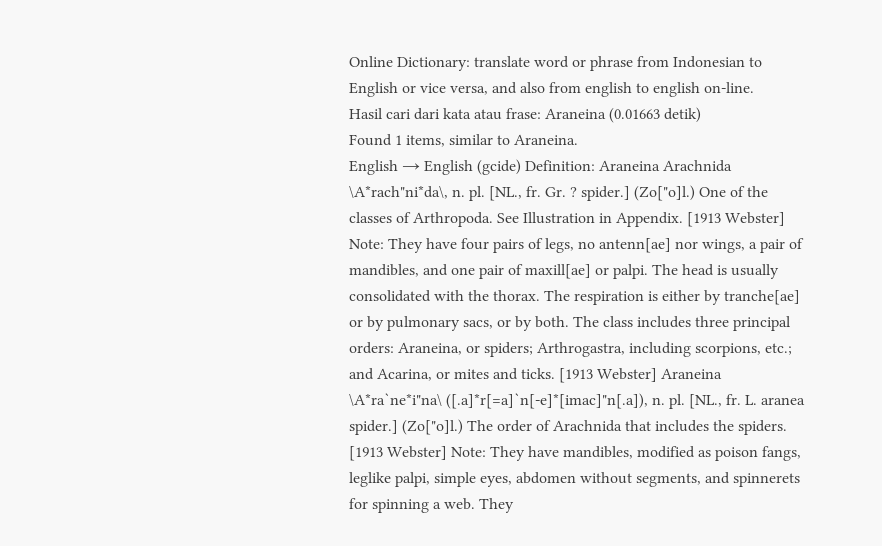Online Dictionary: translate word or phrase from Indonesian to English or vice versa, and also from english to english on-line.
Hasil cari dari kata atau frase: Araneina (0.01663 detik)
Found 1 items, similar to Araneina.
English → English (gcide) Definition: Araneina Arachnida \A*rach"ni*da\, n. pl. [NL., fr. Gr. ? spider.] (Zo["o]l.) One of the classes of Arthropoda. See Illustration in Appendix. [1913 Webster] Note: They have four pairs of legs, no antenn[ae] nor wings, a pair of mandibles, and one pair of maxill[ae] or palpi. The head is usually consolidated with the thorax. The respiration is either by tranche[ae] or by pulmonary sacs, or by both. The class includes three principal orders: Araneina, or spiders; Arthrogastra, including scorpions, etc.; and Acarina, or mites and ticks. [1913 Webster] Araneina \A*ra`ne*i"na\ ([.a]*r[=a]`n[-e]*[imac]"n[.a]), n. pl. [NL., fr. L. aranea spider.] (Zo["o]l.) The order of Arachnida that includes the spiders. [1913 Webster] Note: They have mandibles, modified as poison fangs, leglike palpi, simple eyes, abdomen without segments, and spinnerets for spinning a web. They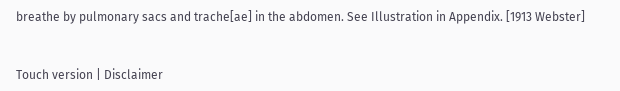breathe by pulmonary sacs and trache[ae] in the abdomen. See Illustration in Appendix. [1913 Webster]


Touch version | Disclaimer